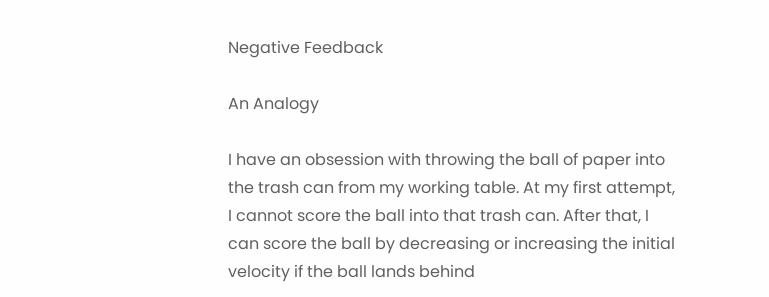Negative Feedback

An Analogy

I have an obsession with throwing the ball of paper into the trash can from my working table. At my first attempt, I cannot score the ball into that trash can. After that, I can score the ball by decreasing or increasing the initial velocity if the ball lands behind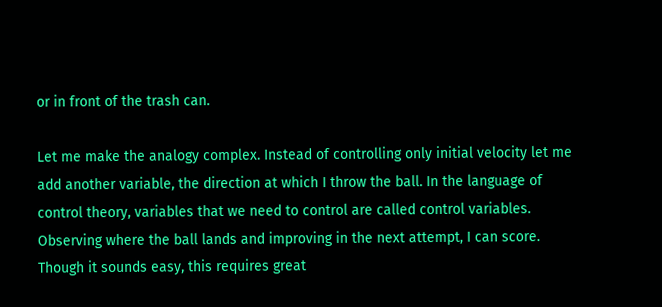or in front of the trash can.

Let me make the analogy complex. Instead of controlling only initial velocity let me add another variable, the direction at which I throw the ball. In the language of control theory, variables that we need to control are called control variables. Observing where the ball lands and improving in the next attempt, I can score. Though it sounds easy, this requires great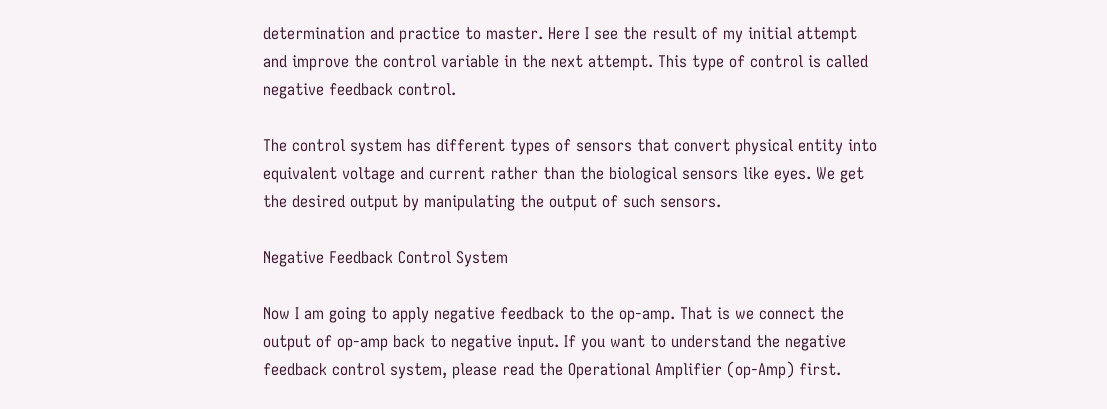determination and practice to master. Here I see the result of my initial attempt and improve the control variable in the next attempt. This type of control is called negative feedback control.

The control system has different types of sensors that convert physical entity into equivalent voltage and current rather than the biological sensors like eyes. We get the desired output by manipulating the output of such sensors.

Negative Feedback Control System

Now I am going to apply negative feedback to the op-amp. That is we connect the output of op-amp back to negative input. If you want to understand the negative feedback control system, please read the Operational Amplifier (op-Amp) first.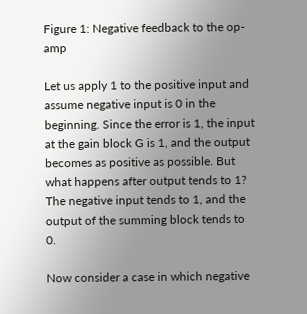Figure 1: Negative feedback to the op-amp

Let us apply 1 to the positive input and assume negative input is 0 in the beginning. Since the error is 1, the input at the gain block G is 1, and the output becomes as positive as possible. But what happens after output tends to 1? The negative input tends to 1, and the output of the summing block tends to 0.

Now consider a case in which negative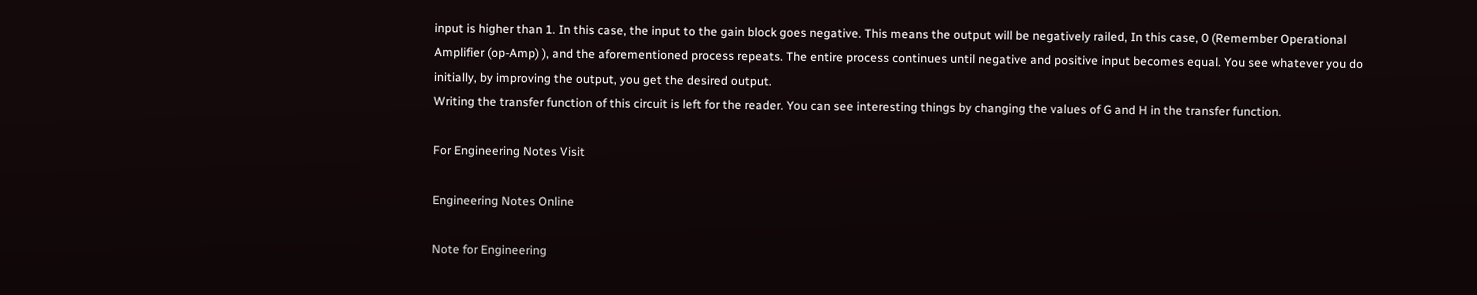input is higher than 1. In this case, the input to the gain block goes negative. This means the output will be negatively railed, In this case, 0 (Remember Operational Amplifier (op-Amp) ), and the aforementioned process repeats. The entire process continues until negative and positive input becomes equal. You see whatever you do initially, by improving the output, you get the desired output.
Writing the transfer function of this circuit is left for the reader. You can see interesting things by changing the values of G and H in the transfer function.

For Engineering Notes Visit

Engineering Notes Online

Note for Engineering